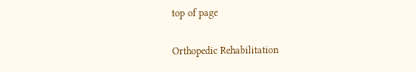top of page

Orthopedic Rehabilitation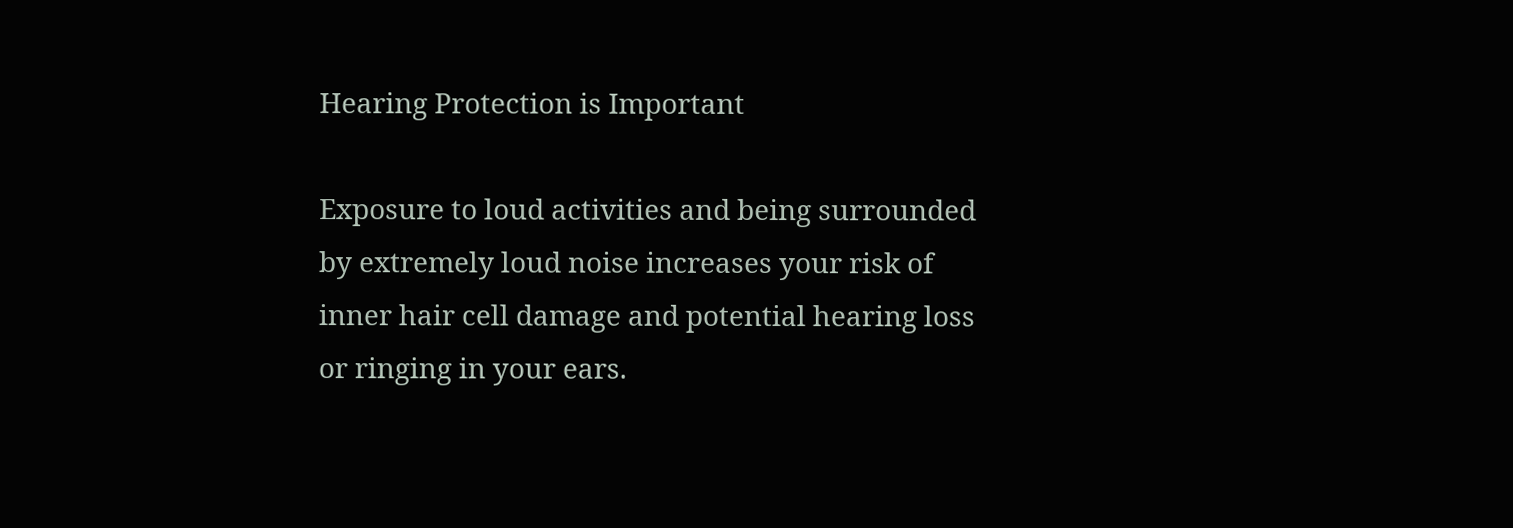Hearing Protection is Important

Exposure to loud activities and being surrounded by extremely loud noise increases your risk of inner hair cell damage and potential hearing loss or ringing in your ears.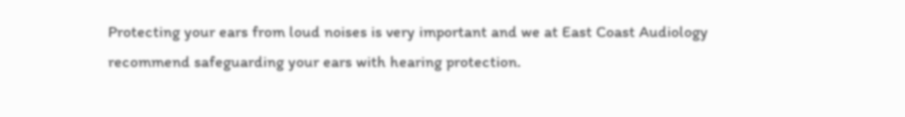Protecting your ears from loud noises is very important and we at East Coast Audiology recommend safeguarding your ears with hearing protection.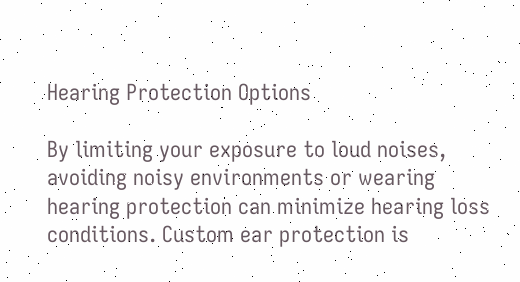Hearing Protection Options

By limiting your exposure to loud noises, avoiding noisy environments or wearing hearing protection can minimize hearing loss conditions. Custom ear protection is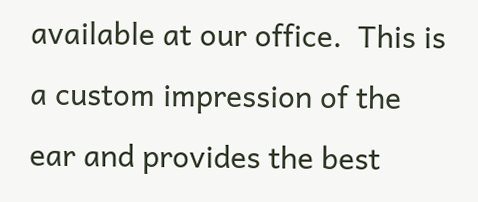available at our office.  This is a custom impression of the ear and provides the best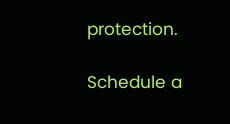protection.

Schedule a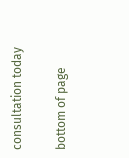consultation today

bottom of page